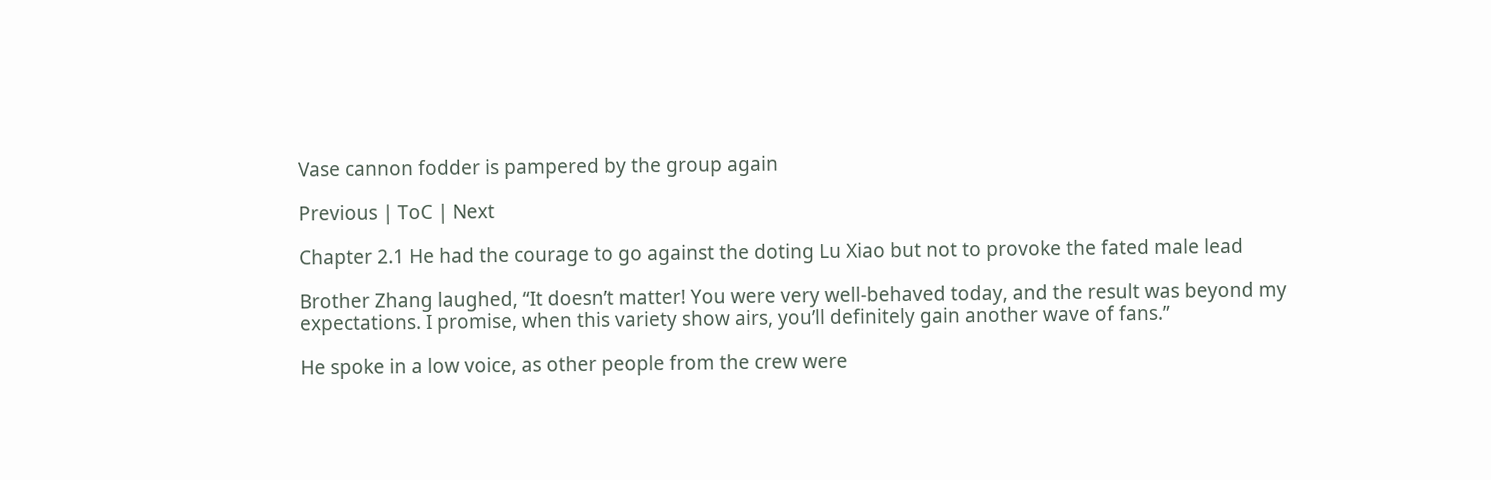Vase cannon fodder is pampered by the group again

Previous | ToC | Next

Chapter 2.1 He had the courage to go against the doting Lu Xiao but not to provoke the fated male lead

Brother Zhang laughed, “It doesn’t matter! You were very well-behaved today, and the result was beyond my expectations. I promise, when this variety show airs, you’ll definitely gain another wave of fans.”

He spoke in a low voice, as other people from the crew were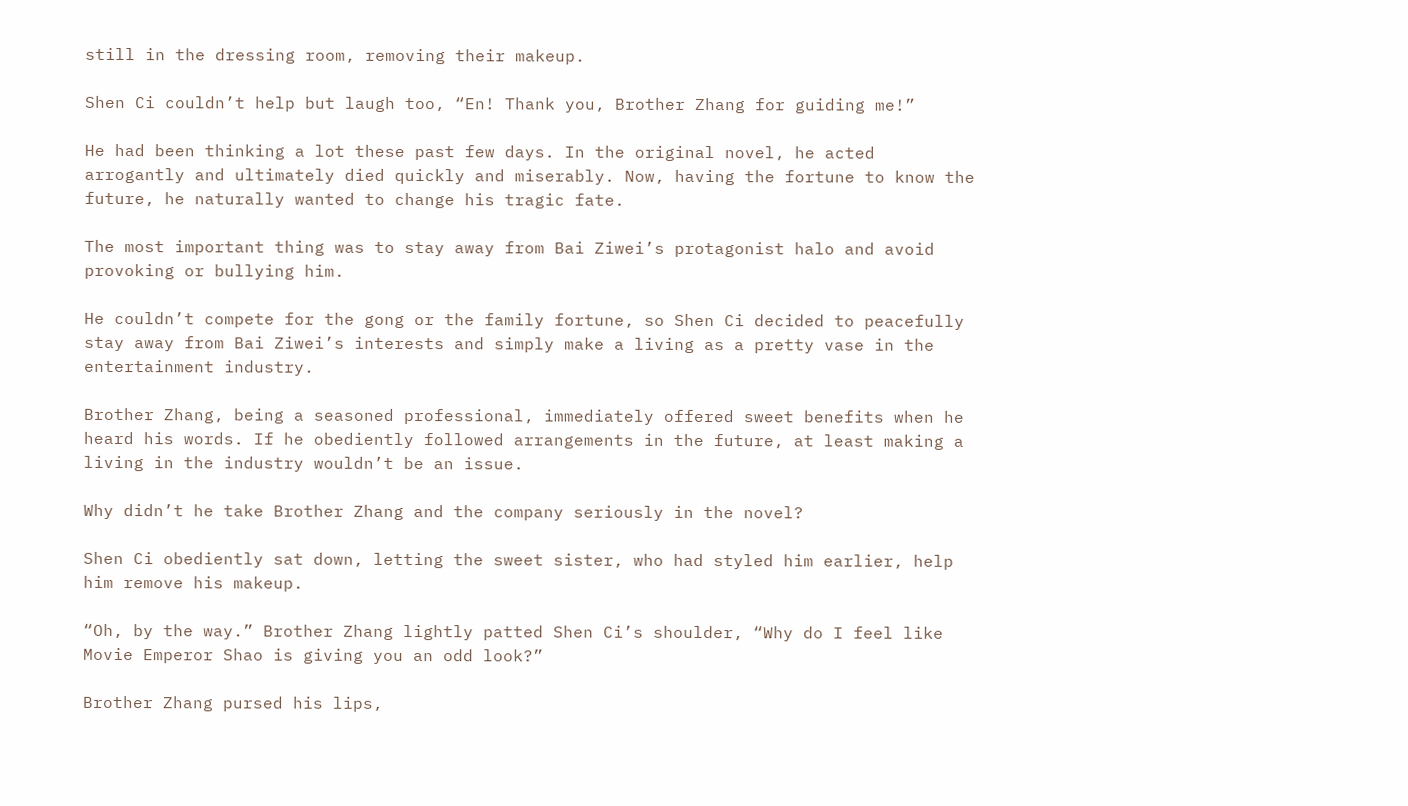still in the dressing room, removing their makeup.

Shen Ci couldn’t help but laugh too, “En! Thank you, Brother Zhang for guiding me!”

He had been thinking a lot these past few days. In the original novel, he acted arrogantly and ultimately died quickly and miserably. Now, having the fortune to know the future, he naturally wanted to change his tragic fate.

The most important thing was to stay away from Bai Ziwei’s protagonist halo and avoid provoking or bullying him.

He couldn’t compete for the gong or the family fortune, so Shen Ci decided to peacefully stay away from Bai Ziwei’s interests and simply make a living as a pretty vase in the entertainment industry.

Brother Zhang, being a seasoned professional, immediately offered sweet benefits when he heard his words. If he obediently followed arrangements in the future, at least making a living in the industry wouldn’t be an issue.

Why didn’t he take Brother Zhang and the company seriously in the novel?

Shen Ci obediently sat down, letting the sweet sister, who had styled him earlier, help him remove his makeup.

“Oh, by the way.” Brother Zhang lightly patted Shen Ci’s shoulder, “Why do I feel like Movie Emperor Shao is giving you an odd look?”

Brother Zhang pursed his lips,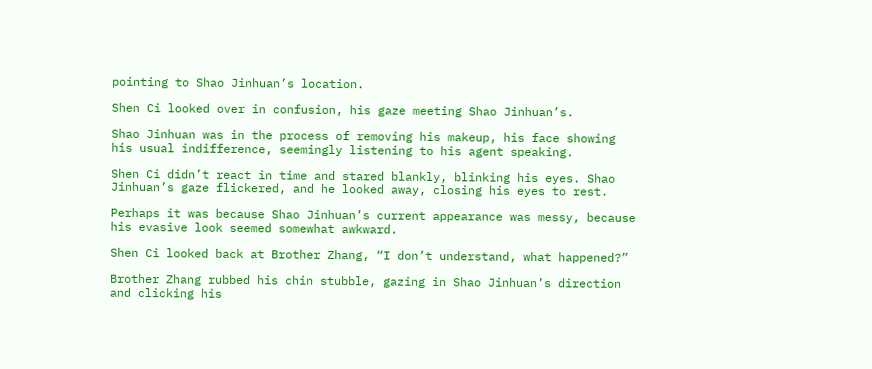pointing to Shao Jinhuan’s location.

Shen Ci looked over in confusion, his gaze meeting Shao Jinhuan’s.

Shao Jinhuan was in the process of removing his makeup, his face showing his usual indifference, seemingly listening to his agent speaking.

Shen Ci didn’t react in time and stared blankly, blinking his eyes. Shao Jinhuan’s gaze flickered, and he looked away, closing his eyes to rest.

Perhaps it was because Shao Jinhuan’s current appearance was messy, because his evasive look seemed somewhat awkward.

Shen Ci looked back at Brother Zhang, “I don’t understand, what happened?”

Brother Zhang rubbed his chin stubble, gazing in Shao Jinhuan’s direction and clicking his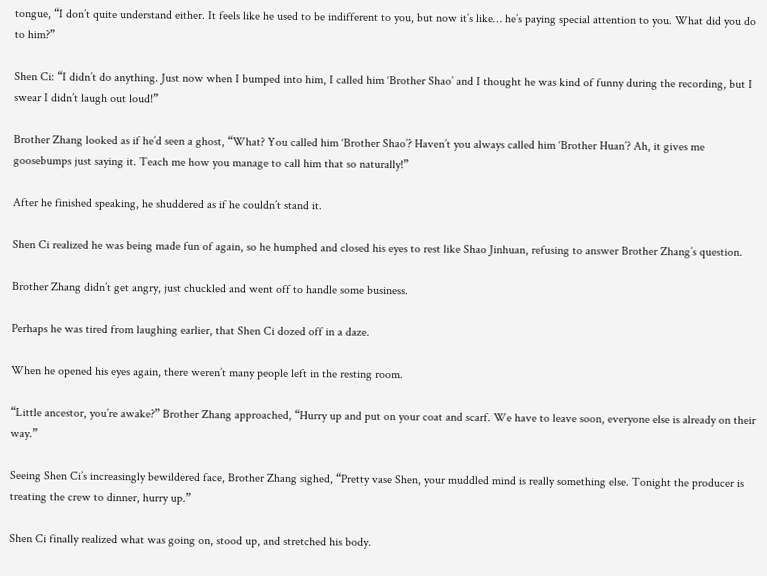tongue, “I don’t quite understand either. It feels like he used to be indifferent to you, but now it’s like… he’s paying special attention to you. What did you do to him?”

Shen Ci: “I didn’t do anything. Just now when I bumped into him, I called him ‘Brother Shao’ and I thought he was kind of funny during the recording, but I swear I didn’t laugh out loud!”

Brother Zhang looked as if he’d seen a ghost, “What? You called him ‘Brother Shao’? Haven’t you always called him ‘Brother Huan’? Ah, it gives me goosebumps just saying it. Teach me how you manage to call him that so naturally!”

After he finished speaking, he shuddered as if he couldn’t stand it.

Shen Ci realized he was being made fun of again, so he humphed and closed his eyes to rest like Shao Jinhuan, refusing to answer Brother Zhang’s question.

Brother Zhang didn’t get angry, just chuckled and went off to handle some business.

Perhaps he was tired from laughing earlier, that Shen Ci dozed off in a daze.

When he opened his eyes again, there weren’t many people left in the resting room.

“Little ancestor, you’re awake?” Brother Zhang approached, “Hurry up and put on your coat and scarf. We have to leave soon, everyone else is already on their way.”

Seeing Shen Ci’s increasingly bewildered face, Brother Zhang sighed, “Pretty vase Shen, your muddled mind is really something else. Tonight the producer is treating the crew to dinner, hurry up.”

Shen Ci finally realized what was going on, stood up, and stretched his body.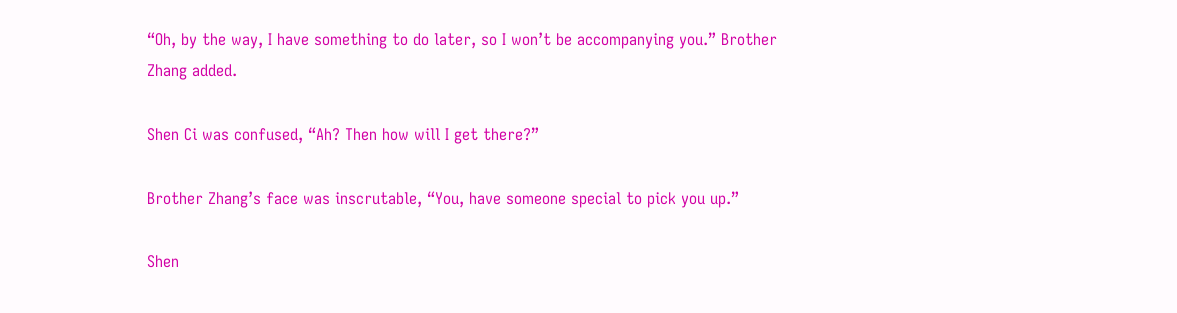“Oh, by the way, I have something to do later, so I won’t be accompanying you.” Brother Zhang added.

Shen Ci was confused, “Ah? Then how will I get there?”

Brother Zhang’s face was inscrutable, “You, have someone special to pick you up.”

Shen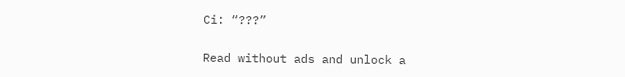Ci: “???”

Read without ads and unlock a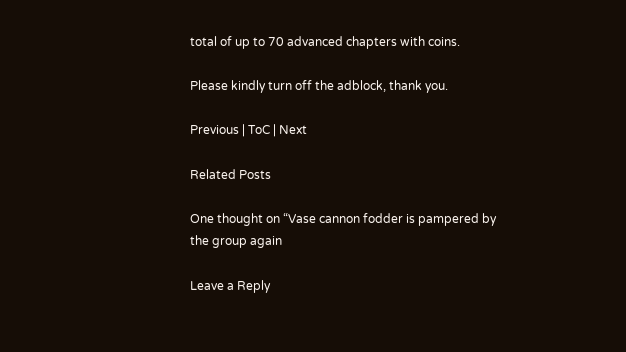total of up to 70 advanced chapters with coins.

Please kindly turn off the adblock, thank you.

Previous | ToC | Next

Related Posts

One thought on “Vase cannon fodder is pampered by the group again

Leave a Reply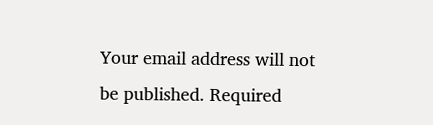Your email address will not be published. Required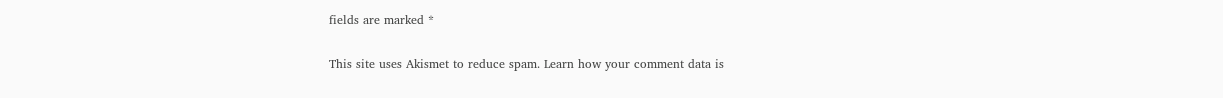fields are marked *

This site uses Akismet to reduce spam. Learn how your comment data is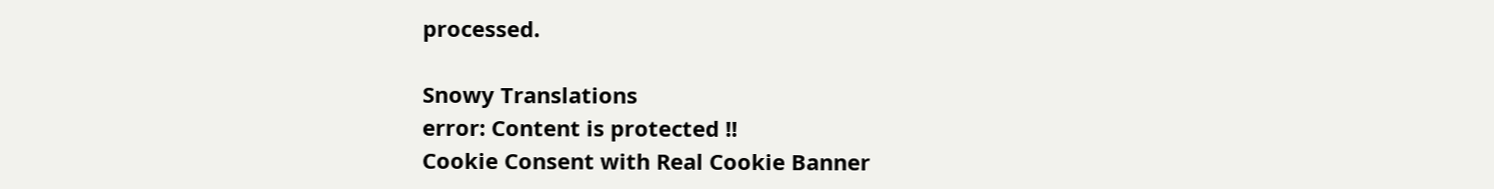processed.

Snowy Translations
error: Content is protected !!
Cookie Consent with Real Cookie Banner